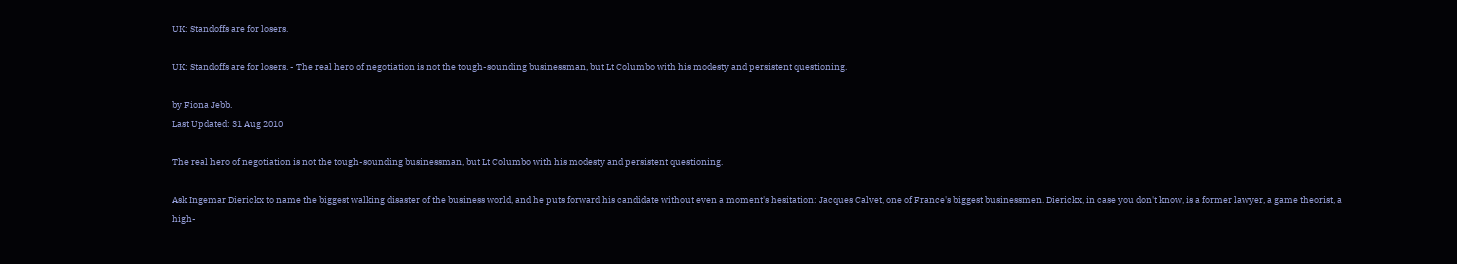UK: Standoffs are for losers.

UK: Standoffs are for losers. - The real hero of negotiation is not the tough-sounding businessman, but Lt Columbo with his modesty and persistent questioning.

by Fiona Jebb.
Last Updated: 31 Aug 2010

The real hero of negotiation is not the tough-sounding businessman, but Lt Columbo with his modesty and persistent questioning.

Ask Ingemar Dierickx to name the biggest walking disaster of the business world, and he puts forward his candidate without even a moment's hesitation: Jacques Calvet, one of France's biggest businessmen. Dierickx, in case you don't know, is a former lawyer, a game theorist, a high-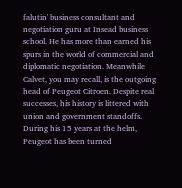falutin' business consultant and negotiation guru at Insead business school. He has more than earned his spurs in the world of commercial and diplomatic negotiation. Meanwhile Calvet, you may recall, is the outgoing head of Peugeot Citroen. Despite real successes, his history is littered with union and government standoffs. During his 15 years at the helm, Peugeot has been turned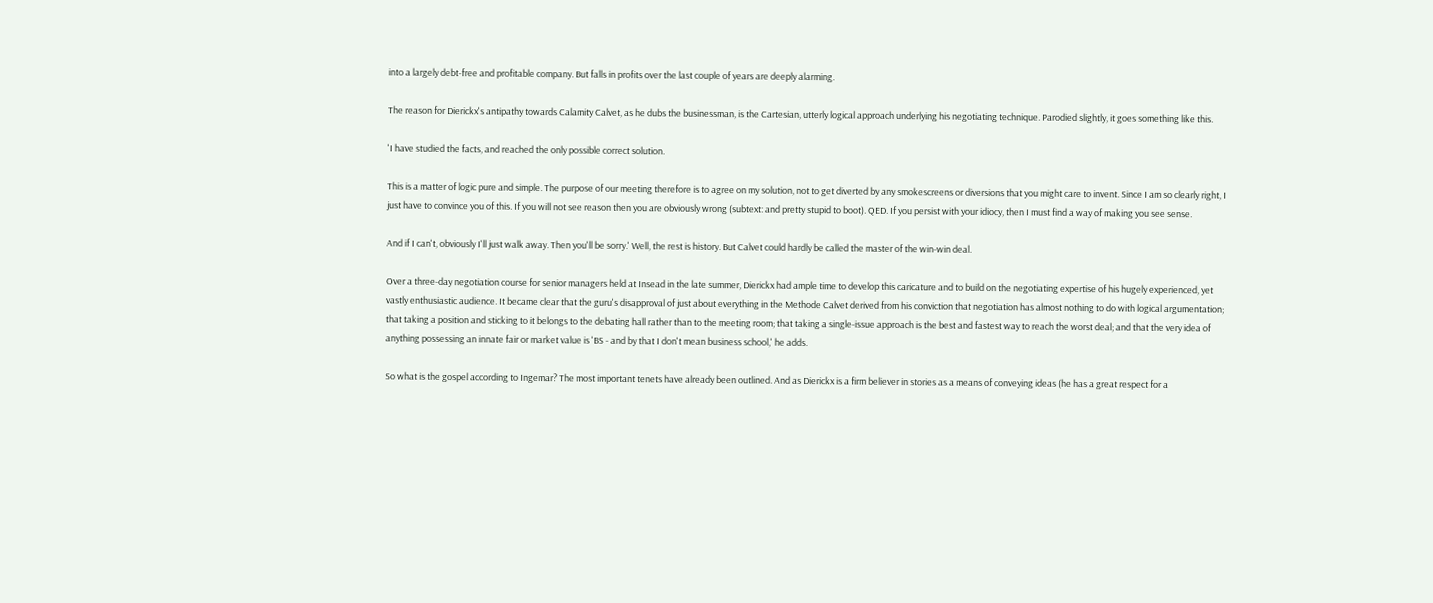into a largely debt-free and profitable company. But falls in profits over the last couple of years are deeply alarming.

The reason for Dierickx's antipathy towards Calamity Calvet, as he dubs the businessman, is the Cartesian, utterly logical approach underlying his negotiating technique. Parodied slightly, it goes something like this.

'I have studied the facts, and reached the only possible correct solution.

This is a matter of logic pure and simple. The purpose of our meeting therefore is to agree on my solution, not to get diverted by any smokescreens or diversions that you might care to invent. Since I am so clearly right, I just have to convince you of this. If you will not see reason then you are obviously wrong (subtext: and pretty stupid to boot). QED. If you persist with your idiocy, then I must find a way of making you see sense.

And if I can't, obviously I'll just walk away. Then you'll be sorry.' Well, the rest is history. But Calvet could hardly be called the master of the win-win deal.

Over a three-day negotiation course for senior managers held at Insead in the late summer, Dierickx had ample time to develop this caricature and to build on the negotiating expertise of his hugely experienced, yet vastly enthusiastic audience. It became clear that the guru's disapproval of just about everything in the Methode Calvet derived from his conviction that negotiation has almost nothing to do with logical argumentation; that taking a position and sticking to it belongs to the debating hall rather than to the meeting room; that taking a single-issue approach is the best and fastest way to reach the worst deal; and that the very idea of anything possessing an innate fair or market value is 'BS - and by that I don't mean business school,' he adds.

So what is the gospel according to Ingemar? The most important tenets have already been outlined. And as Dierickx is a firm believer in stories as a means of conveying ideas (he has a great respect for a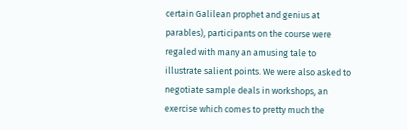certain Galilean prophet and genius at parables), participants on the course were regaled with many an amusing tale to illustrate salient points. We were also asked to negotiate sample deals in workshops, an exercise which comes to pretty much the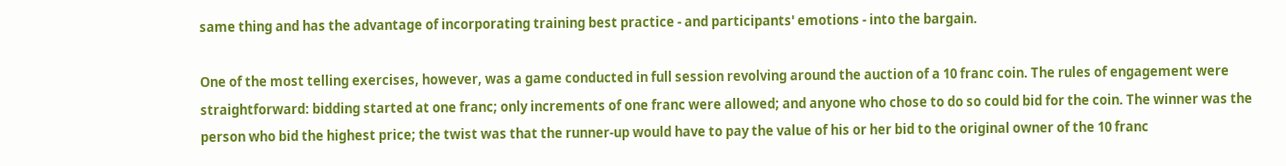same thing and has the advantage of incorporating training best practice - and participants' emotions - into the bargain.

One of the most telling exercises, however, was a game conducted in full session revolving around the auction of a 10 franc coin. The rules of engagement were straightforward: bidding started at one franc; only increments of one franc were allowed; and anyone who chose to do so could bid for the coin. The winner was the person who bid the highest price; the twist was that the runner-up would have to pay the value of his or her bid to the original owner of the 10 franc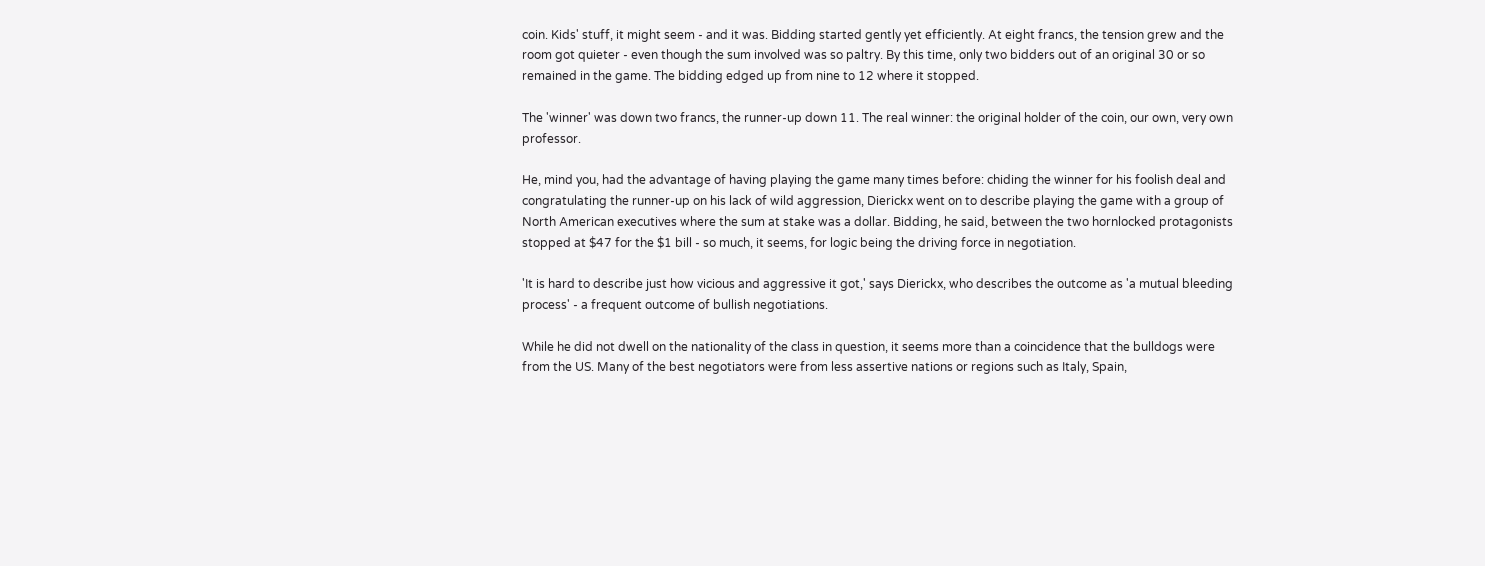coin. Kids' stuff, it might seem - and it was. Bidding started gently yet efficiently. At eight francs, the tension grew and the room got quieter - even though the sum involved was so paltry. By this time, only two bidders out of an original 30 or so remained in the game. The bidding edged up from nine to 12 where it stopped.

The 'winner' was down two francs, the runner-up down 11. The real winner: the original holder of the coin, our own, very own professor.

He, mind you, had the advantage of having playing the game many times before: chiding the winner for his foolish deal and congratulating the runner-up on his lack of wild aggression, Dierickx went on to describe playing the game with a group of North American executives where the sum at stake was a dollar. Bidding, he said, between the two hornlocked protagonists stopped at $47 for the $1 bill - so much, it seems, for logic being the driving force in negotiation.

'It is hard to describe just how vicious and aggressive it got,' says Dierickx, who describes the outcome as 'a mutual bleeding process' - a frequent outcome of bullish negotiations.

While he did not dwell on the nationality of the class in question, it seems more than a coincidence that the bulldogs were from the US. Many of the best negotiators were from less assertive nations or regions such as Italy, Spain,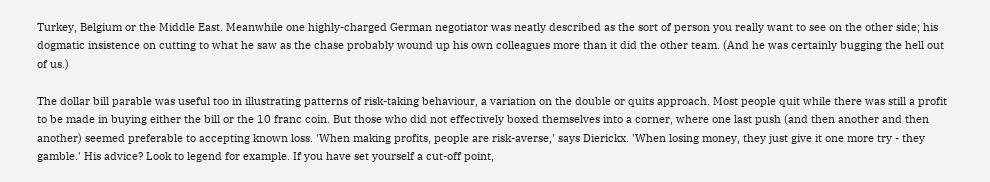Turkey, Belgium or the Middle East. Meanwhile one highly-charged German negotiator was neatly described as the sort of person you really want to see on the other side; his dogmatic insistence on cutting to what he saw as the chase probably wound up his own colleagues more than it did the other team. (And he was certainly bugging the hell out of us.)

The dollar bill parable was useful too in illustrating patterns of risk-taking behaviour, a variation on the double or quits approach. Most people quit while there was still a profit to be made in buying either the bill or the 10 franc coin. But those who did not effectively boxed themselves into a corner, where one last push (and then another and then another) seemed preferable to accepting known loss. 'When making profits, people are risk-averse,' says Dierickx. 'When losing money, they just give it one more try - they gamble.' His advice? Look to legend for example. If you have set yourself a cut-off point,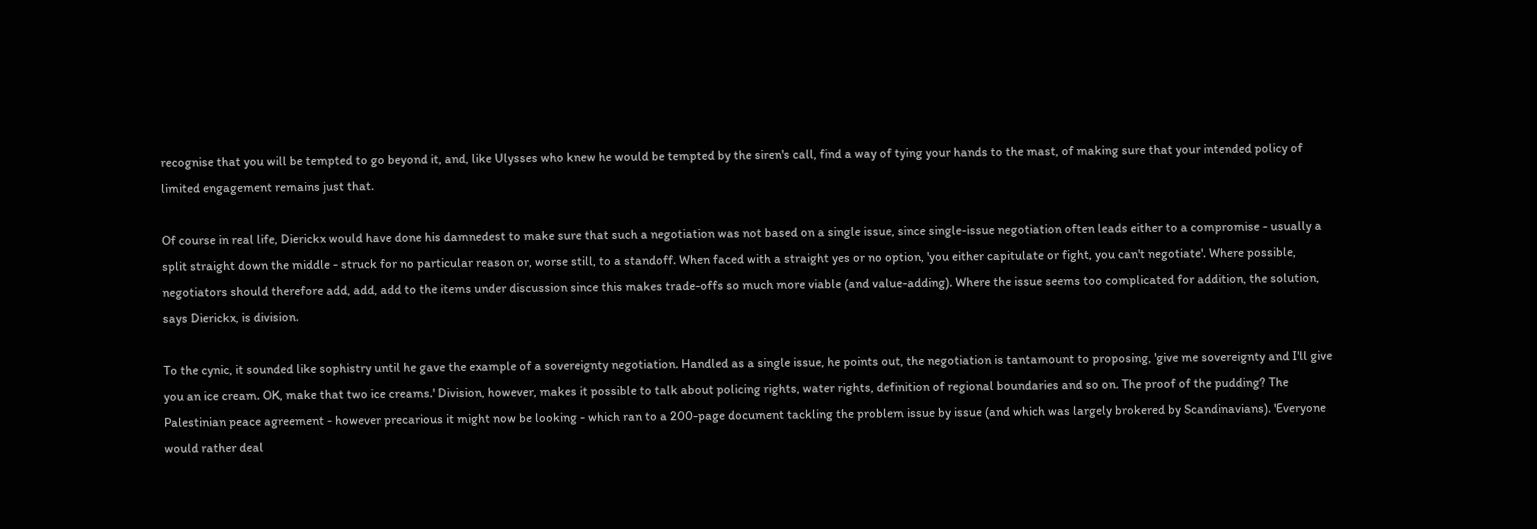recognise that you will be tempted to go beyond it, and, like Ulysses who knew he would be tempted by the siren's call, find a way of tying your hands to the mast, of making sure that your intended policy of limited engagement remains just that.

Of course in real life, Dierickx would have done his damnedest to make sure that such a negotiation was not based on a single issue, since single-issue negotiation often leads either to a compromise - usually a split straight down the middle - struck for no particular reason or, worse still, to a standoff. When faced with a straight yes or no option, 'you either capitulate or fight, you can't negotiate'. Where possible, negotiators should therefore add, add, add to the items under discussion since this makes trade-offs so much more viable (and value-adding). Where the issue seems too complicated for addition, the solution, says Dierickx, is division.

To the cynic, it sounded like sophistry until he gave the example of a sovereignty negotiation. Handled as a single issue, he points out, the negotiation is tantamount to proposing, 'give me sovereignty and I'll give you an ice cream. OK, make that two ice creams.' Division, however, makes it possible to talk about policing rights, water rights, definition of regional boundaries and so on. The proof of the pudding? The Palestinian peace agreement - however precarious it might now be looking - which ran to a 200-page document tackling the problem issue by issue (and which was largely brokered by Scandinavians). 'Everyone would rather deal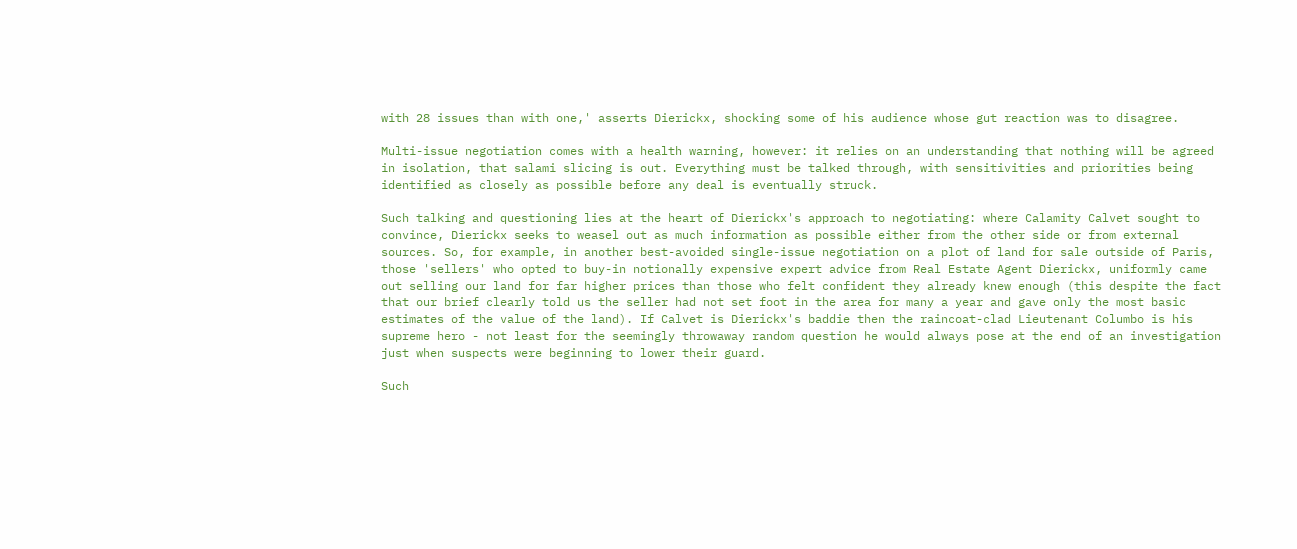with 28 issues than with one,' asserts Dierickx, shocking some of his audience whose gut reaction was to disagree.

Multi-issue negotiation comes with a health warning, however: it relies on an understanding that nothing will be agreed in isolation, that salami slicing is out. Everything must be talked through, with sensitivities and priorities being identified as closely as possible before any deal is eventually struck.

Such talking and questioning lies at the heart of Dierickx's approach to negotiating: where Calamity Calvet sought to convince, Dierickx seeks to weasel out as much information as possible either from the other side or from external sources. So, for example, in another best-avoided single-issue negotiation on a plot of land for sale outside of Paris, those 'sellers' who opted to buy-in notionally expensive expert advice from Real Estate Agent Dierickx, uniformly came out selling our land for far higher prices than those who felt confident they already knew enough (this despite the fact that our brief clearly told us the seller had not set foot in the area for many a year and gave only the most basic estimates of the value of the land). If Calvet is Dierickx's baddie then the raincoat-clad Lieutenant Columbo is his supreme hero - not least for the seemingly throwaway random question he would always pose at the end of an investigation just when suspects were beginning to lower their guard.

Such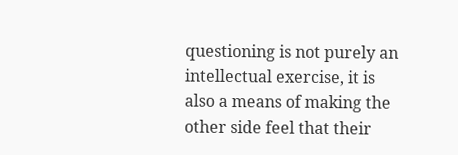questioning is not purely an intellectual exercise, it is also a means of making the other side feel that their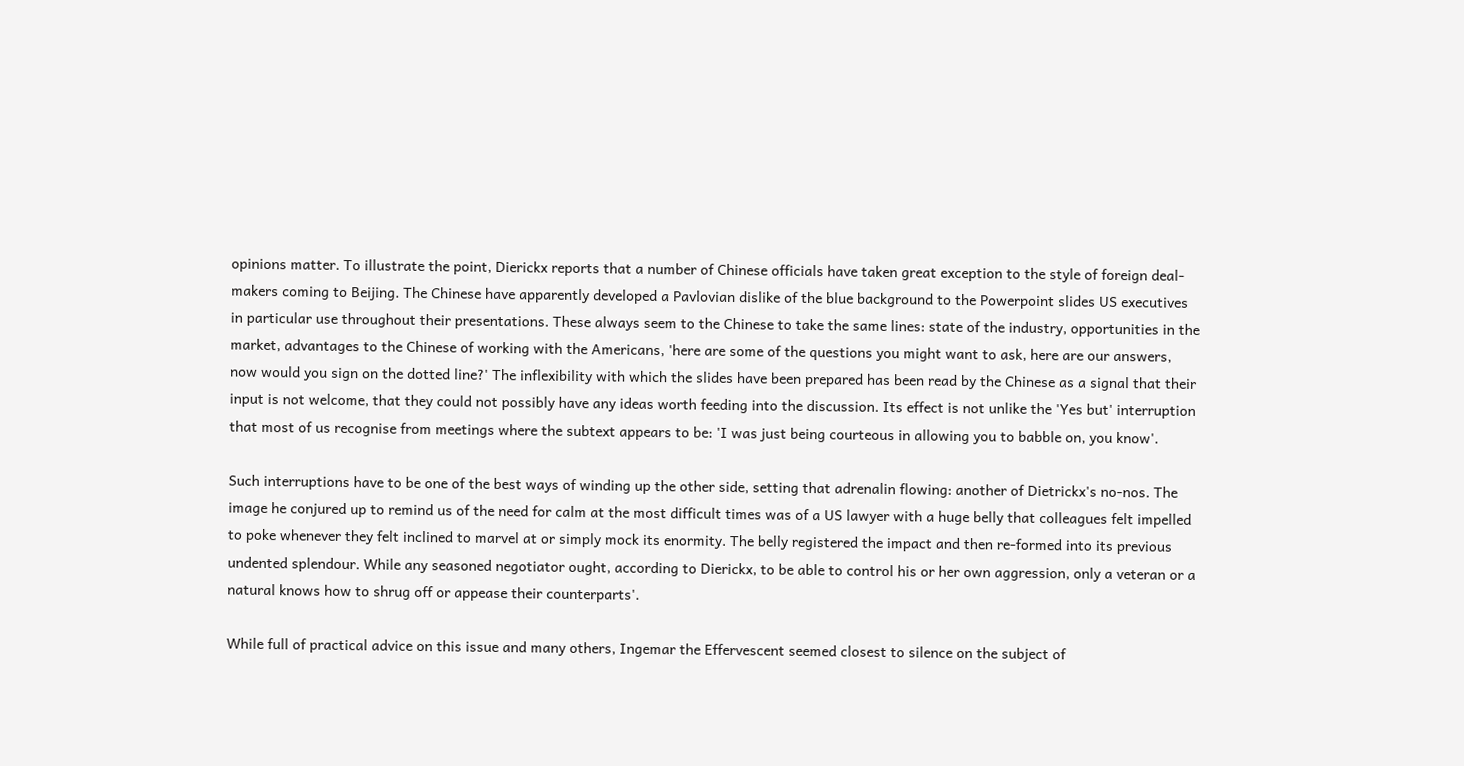opinions matter. To illustrate the point, Dierickx reports that a number of Chinese officials have taken great exception to the style of foreign deal-makers coming to Beijing. The Chinese have apparently developed a Pavlovian dislike of the blue background to the Powerpoint slides US executives in particular use throughout their presentations. These always seem to the Chinese to take the same lines: state of the industry, opportunities in the market, advantages to the Chinese of working with the Americans, 'here are some of the questions you might want to ask, here are our answers, now would you sign on the dotted line?' The inflexibility with which the slides have been prepared has been read by the Chinese as a signal that their input is not welcome, that they could not possibly have any ideas worth feeding into the discussion. Its effect is not unlike the 'Yes but' interruption that most of us recognise from meetings where the subtext appears to be: 'I was just being courteous in allowing you to babble on, you know'.

Such interruptions have to be one of the best ways of winding up the other side, setting that adrenalin flowing: another of Dietrickx's no-nos. The image he conjured up to remind us of the need for calm at the most difficult times was of a US lawyer with a huge belly that colleagues felt impelled to poke whenever they felt inclined to marvel at or simply mock its enormity. The belly registered the impact and then re-formed into its previous undented splendour. While any seasoned negotiator ought, according to Dierickx, to be able to control his or her own aggression, only a veteran or a natural knows how to shrug off or appease their counterparts'.

While full of practical advice on this issue and many others, Ingemar the Effervescent seemed closest to silence on the subject of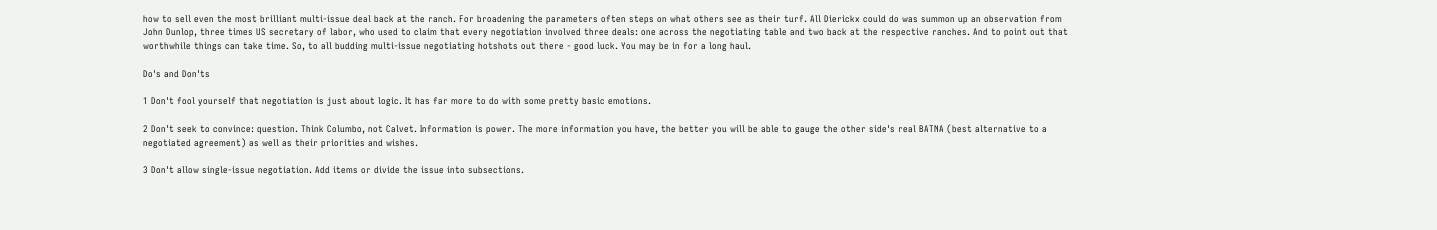how to sell even the most brilliant multi-issue deal back at the ranch. For broadening the parameters often steps on what others see as their turf. All Dierickx could do was summon up an observation from John Dunlop, three times US secretary of labor, who used to claim that every negotiation involved three deals: one across the negotiating table and two back at the respective ranches. And to point out that worthwhile things can take time. So, to all budding multi-issue negotiating hotshots out there - good luck. You may be in for a long haul.

Do's and Don'ts

1 Don't fool yourself that negotiation is just about logic. It has far more to do with some pretty basic emotions.

2 Don't seek to convince: question. Think Columbo, not Calvet. Information is power. The more information you have, the better you will be able to gauge the other side's real BATNA (best alternative to a negotiated agreement) as well as their priorities and wishes.

3 Don't allow single-issue negotiation. Add items or divide the issue into subsections.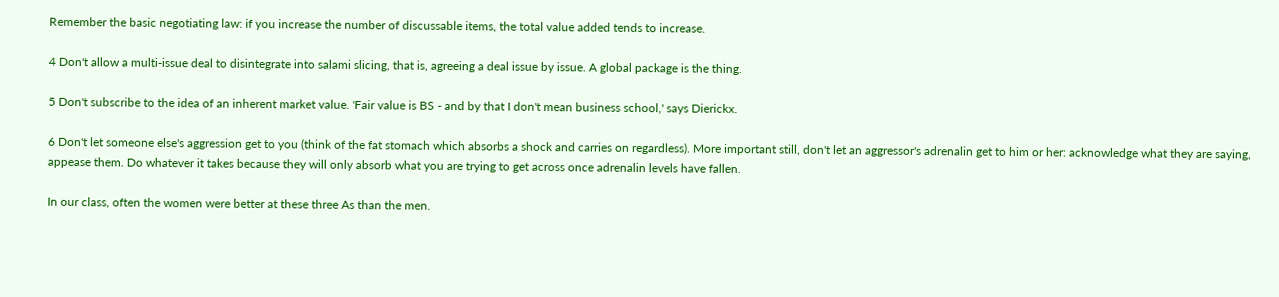Remember the basic negotiating law: if you increase the number of discussable items, the total value added tends to increase.

4 Don't allow a multi-issue deal to disintegrate into salami slicing, that is, agreeing a deal issue by issue. A global package is the thing.

5 Don't subscribe to the idea of an inherent market value. 'Fair value is BS - and by that I don't mean business school,' says Dierickx.

6 Don't let someone else's aggression get to you (think of the fat stomach which absorbs a shock and carries on regardless). More important still, don't let an aggressor's adrenalin get to him or her: acknowledge what they are saying, appease them. Do whatever it takes because they will only absorb what you are trying to get across once adrenalin levels have fallen.

In our class, often the women were better at these three As than the men.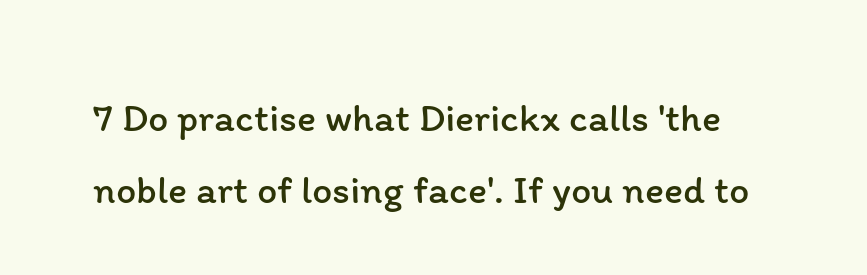7 Do practise what Dierickx calls 'the noble art of losing face'. If you need to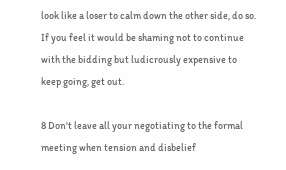look like a loser to calm down the other side, do so. If you feel it would be shaming not to continue with the bidding but ludicrously expensive to keep going, get out.

8 Don't leave all your negotiating to the formal meeting when tension and disbelief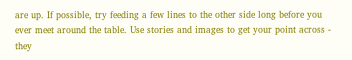are up. If possible, try feeding a few lines to the other side long before you ever meet around the table. Use stories and images to get your point across - they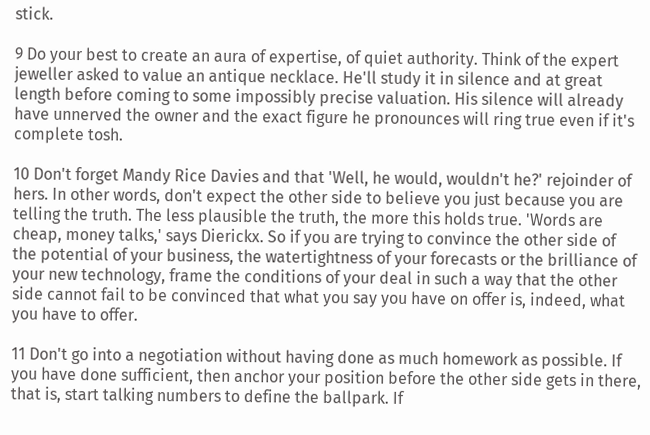stick.

9 Do your best to create an aura of expertise, of quiet authority. Think of the expert jeweller asked to value an antique necklace. He'll study it in silence and at great length before coming to some impossibly precise valuation. His silence will already have unnerved the owner and the exact figure he pronounces will ring true even if it's complete tosh.

10 Don't forget Mandy Rice Davies and that 'Well, he would, wouldn't he?' rejoinder of hers. In other words, don't expect the other side to believe you just because you are telling the truth. The less plausible the truth, the more this holds true. 'Words are cheap, money talks,' says Dierickx. So if you are trying to convince the other side of the potential of your business, the watertightness of your forecasts or the brilliance of your new technology, frame the conditions of your deal in such a way that the other side cannot fail to be convinced that what you say you have on offer is, indeed, what you have to offer.

11 Don't go into a negotiation without having done as much homework as possible. If you have done sufficient, then anchor your position before the other side gets in there, that is, start talking numbers to define the ballpark. If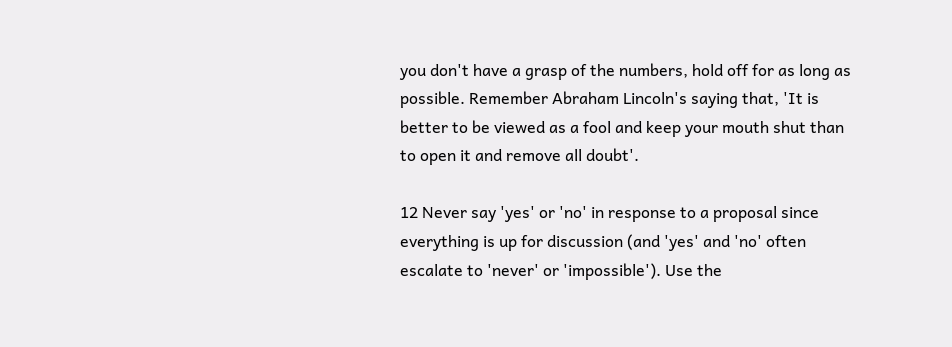you don't have a grasp of the numbers, hold off for as long as possible. Remember Abraham Lincoln's saying that, 'It is better to be viewed as a fool and keep your mouth shut than to open it and remove all doubt'.

12 Never say 'yes' or 'no' in response to a proposal since everything is up for discussion (and 'yes' and 'no' often escalate to 'never' or 'impossible'). Use the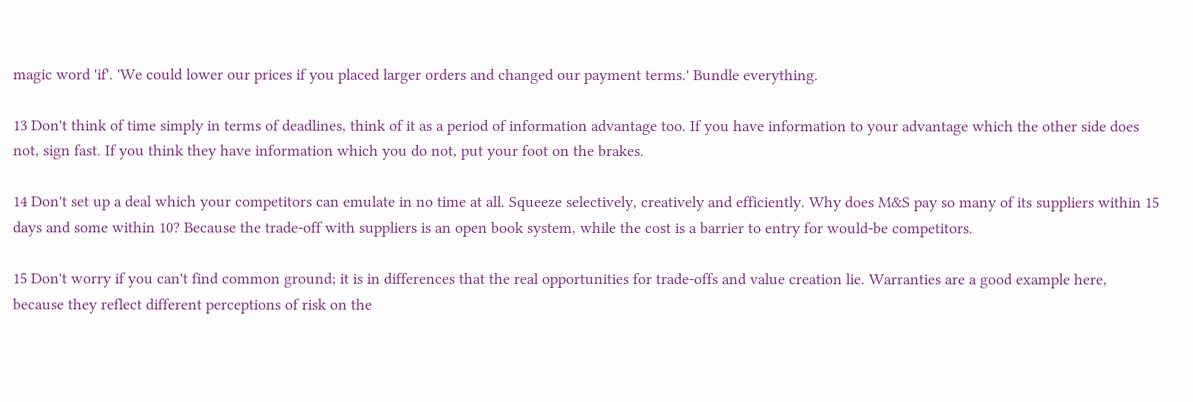magic word 'if'. 'We could lower our prices if you placed larger orders and changed our payment terms.' Bundle everything.

13 Don't think of time simply in terms of deadlines, think of it as a period of information advantage too. If you have information to your advantage which the other side does not, sign fast. If you think they have information which you do not, put your foot on the brakes.

14 Don't set up a deal which your competitors can emulate in no time at all. Squeeze selectively, creatively and efficiently. Why does M&S pay so many of its suppliers within 15 days and some within 10? Because the trade-off with suppliers is an open book system, while the cost is a barrier to entry for would-be competitors.

15 Don't worry if you can't find common ground; it is in differences that the real opportunities for trade-offs and value creation lie. Warranties are a good example here, because they reflect different perceptions of risk on the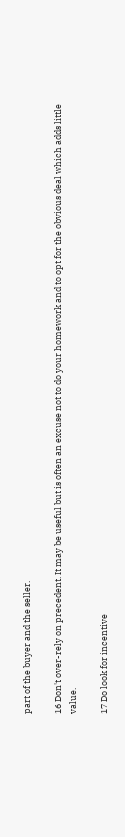part of the buyer and the seller.

16 Don't over-rely on precedent. It may be useful but is often an excuse not to do your homework and to opt for the obvious deal which adds little value.

17 Do look for incentive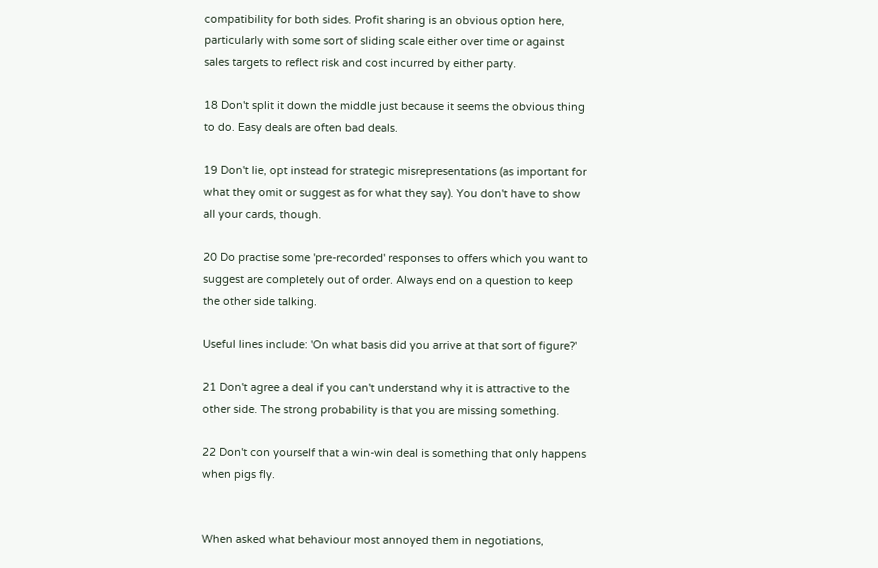compatibility for both sides. Profit sharing is an obvious option here, particularly with some sort of sliding scale either over time or against sales targets to reflect risk and cost incurred by either party.

18 Don't split it down the middle just because it seems the obvious thing to do. Easy deals are often bad deals.

19 Don't lie, opt instead for strategic misrepresentations (as important for what they omit or suggest as for what they say). You don't have to show all your cards, though.

20 Do practise some 'pre-recorded' responses to offers which you want to suggest are completely out of order. Always end on a question to keep the other side talking.

Useful lines include: 'On what basis did you arrive at that sort of figure?'

21 Don't agree a deal if you can't understand why it is attractive to the other side. The strong probability is that you are missing something.

22 Don't con yourself that a win-win deal is something that only happens when pigs fly.


When asked what behaviour most annoyed them in negotiations,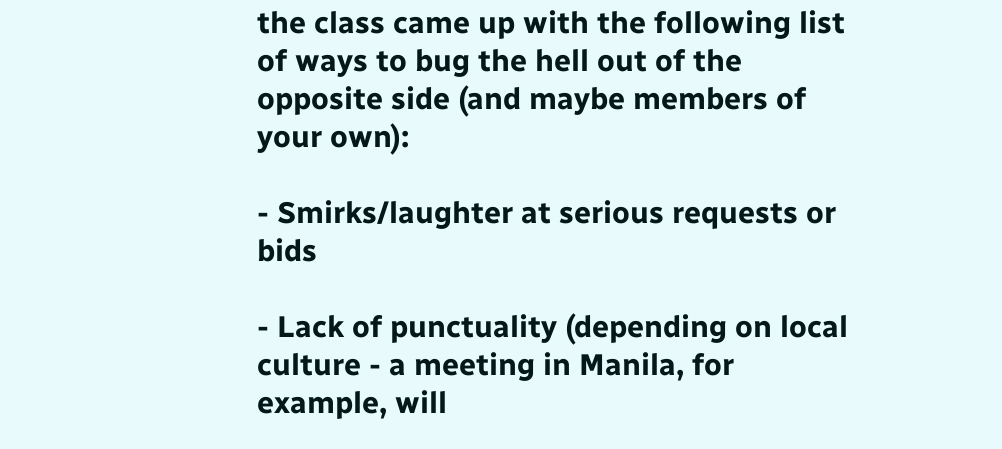the class came up with the following list of ways to bug the hell out of the opposite side (and maybe members of your own):

- Smirks/laughter at serious requests or bids

- Lack of punctuality (depending on local culture - a meeting in Manila, for example, will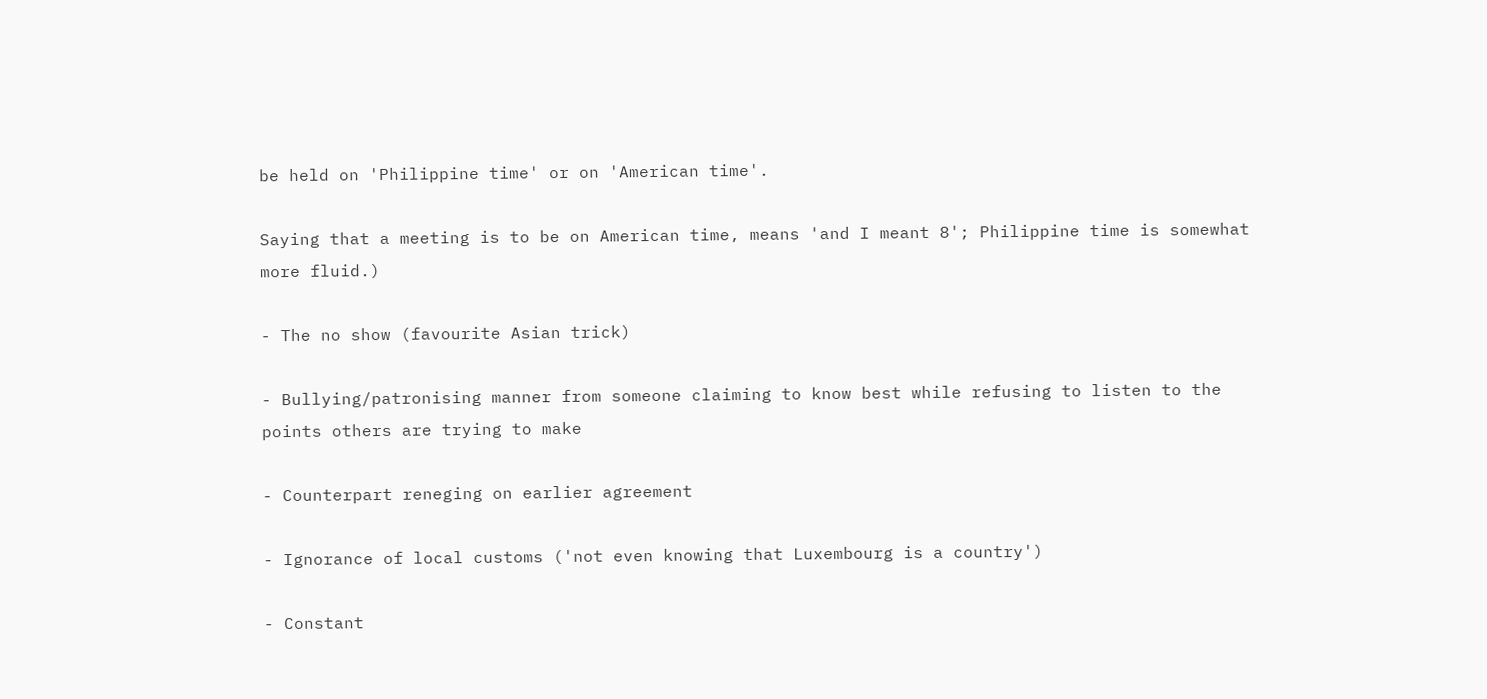be held on 'Philippine time' or on 'American time'.

Saying that a meeting is to be on American time, means 'and I meant 8'; Philippine time is somewhat more fluid.)

- The no show (favourite Asian trick)

- Bullying/patronising manner from someone claiming to know best while refusing to listen to the points others are trying to make

- Counterpart reneging on earlier agreement

- Ignorance of local customs ('not even knowing that Luxembourg is a country')

- Constant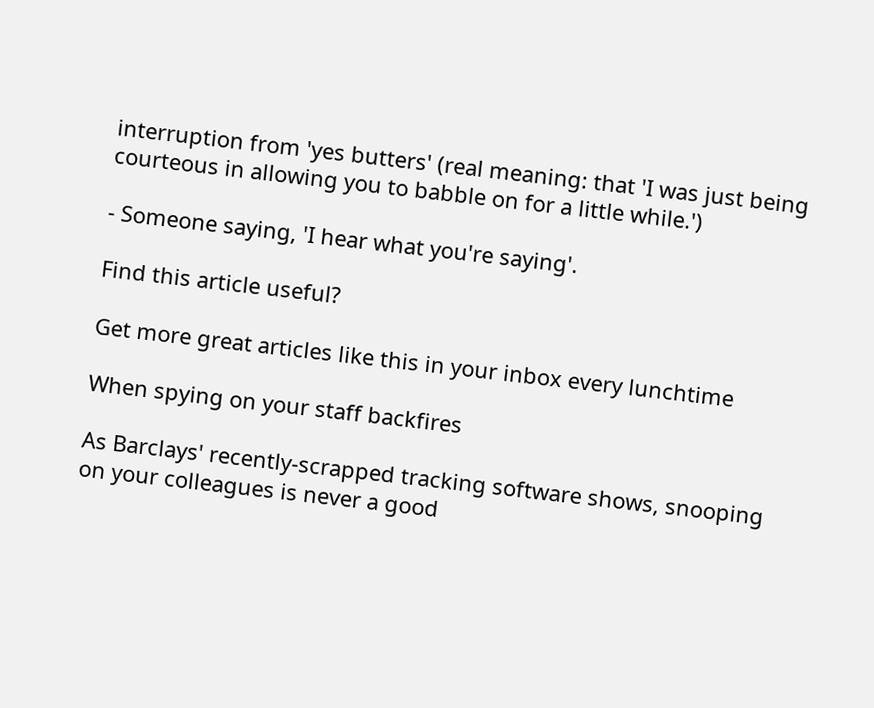interruption from 'yes butters' (real meaning: that 'I was just being courteous in allowing you to babble on for a little while.')

- Someone saying, 'I hear what you're saying'.

Find this article useful?

Get more great articles like this in your inbox every lunchtime

When spying on your staff backfires

As Barclays' recently-scrapped tracking software shows, snooping on your colleagues is never a good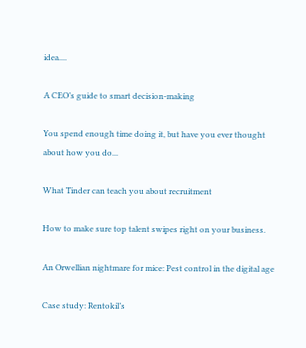idea....

A CEO’s guide to smart decision-making

You spend enough time doing it, but have you ever thought about how you do...

What Tinder can teach you about recruitment

How to make sure top talent swipes right on your business.

An Orwellian nightmare for mice: Pest control in the digital age

Case study: Rentokil’s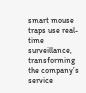smart mouse traps use real-time surveillance, transforming the company’s service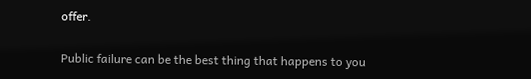offer.

Public failure can be the best thing that happens to you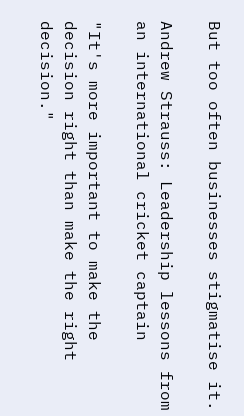But too often businesses stigmatise it.

Andrew Strauss: Leadership lessons from an international cricket captain

"It's more important to make the decision right than make the right decision."